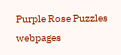Purple Rose Puzzles webpages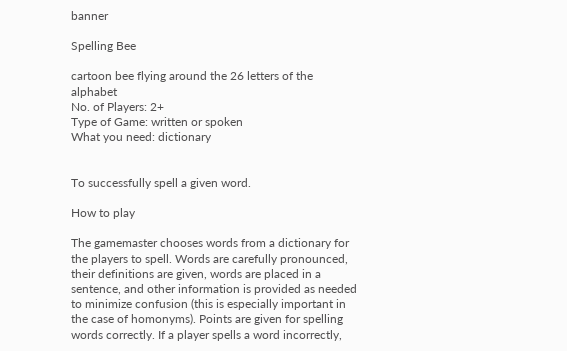banner

Spelling Bee

cartoon bee flying around the 26 letters of the alphabet
No. of Players: 2+
Type of Game: written or spoken
What you need: dictionary


To successfully spell a given word.

How to play

The gamemaster chooses words from a dictionary for the players to spell. Words are carefully pronounced, their definitions are given, words are placed in a sentence, and other information is provided as needed to minimize confusion (this is especially important in the case of homonyms). Points are given for spelling words correctly. If a player spells a word incorrectly,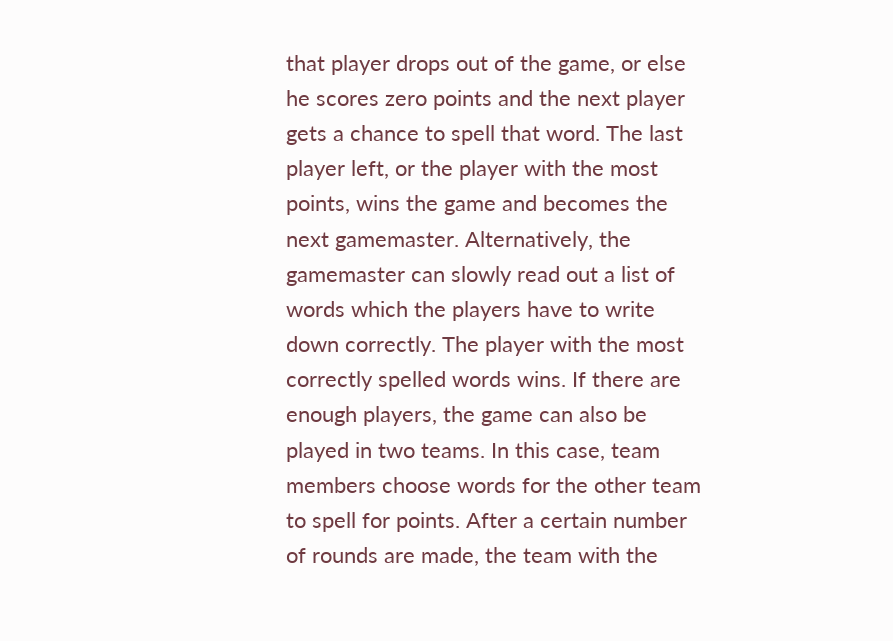that player drops out of the game, or else he scores zero points and the next player gets a chance to spell that word. The last player left, or the player with the most points, wins the game and becomes the next gamemaster. Alternatively, the gamemaster can slowly read out a list of words which the players have to write down correctly. The player with the most correctly spelled words wins. If there are enough players, the game can also be played in two teams. In this case, team members choose words for the other team to spell for points. After a certain number of rounds are made, the team with the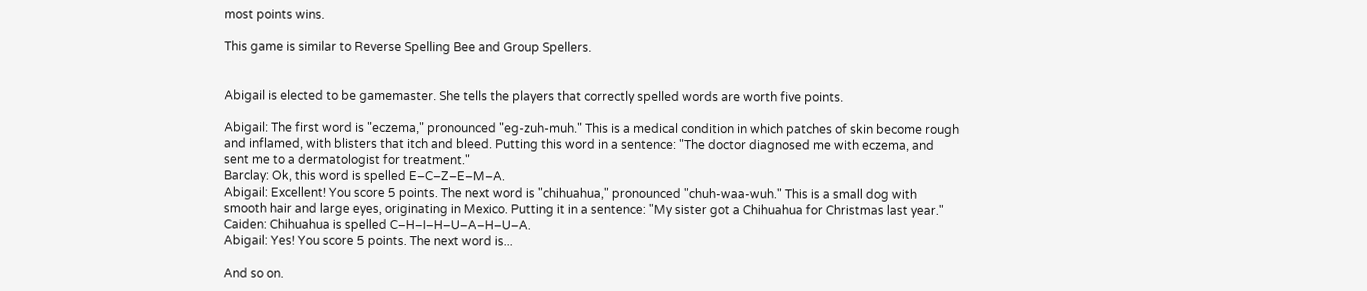most points wins.

This game is similar to Reverse Spelling Bee and Group Spellers.


Abigail is elected to be gamemaster. She tells the players that correctly spelled words are worth five points.

Abigail: The first word is "eczema," pronounced "eg-zuh-muh." This is a medical condition in which patches of skin become rough and inflamed, with blisters that itch and bleed. Putting this word in a sentence: "The doctor diagnosed me with eczema, and sent me to a dermatologist for treatment."
Barclay: Ok, this word is spelled E–C–Z–E–M–A.
Abigail: Excellent! You score 5 points. The next word is "chihuahua," pronounced "chuh-waa-wuh." This is a small dog with smooth hair and large eyes, originating in Mexico. Putting it in a sentence: "My sister got a Chihuahua for Christmas last year."
Caiden: Chihuahua is spelled C–H–I–H–U–A–H–U–A.
Abigail: Yes! You score 5 points. The next word is...

And so on.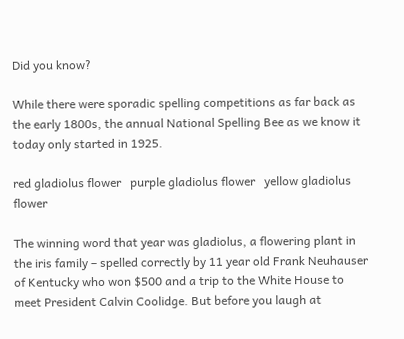Did you know?

While there were sporadic spelling competitions as far back as the early 1800s, the annual National Spelling Bee as we know it today only started in 1925.

red gladiolus flower   purple gladiolus flower   yellow gladiolus flower

The winning word that year was gladiolus, a flowering plant in the iris family – spelled correctly by 11 year old Frank Neuhauser of Kentucky who won $500 and a trip to the White House to meet President Calvin Coolidge. But before you laugh at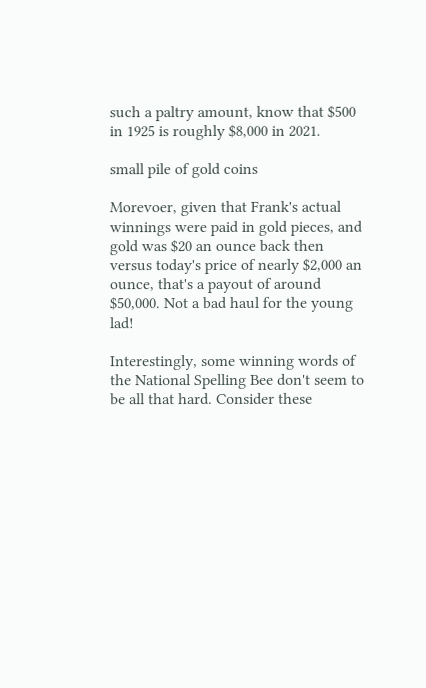such a paltry amount, know that $500 in 1925 is roughly $8,000 in 2021.

small pile of gold coins

Morevoer, given that Frank's actual winnings were paid in gold pieces, and gold was $20 an ounce back then versus today's price of nearly $2,000 an ounce, that's a payout of around $50,000. Not a bad haul for the young lad!

Interestingly, some winning words of the National Spelling Bee don't seem to be all that hard. Consider these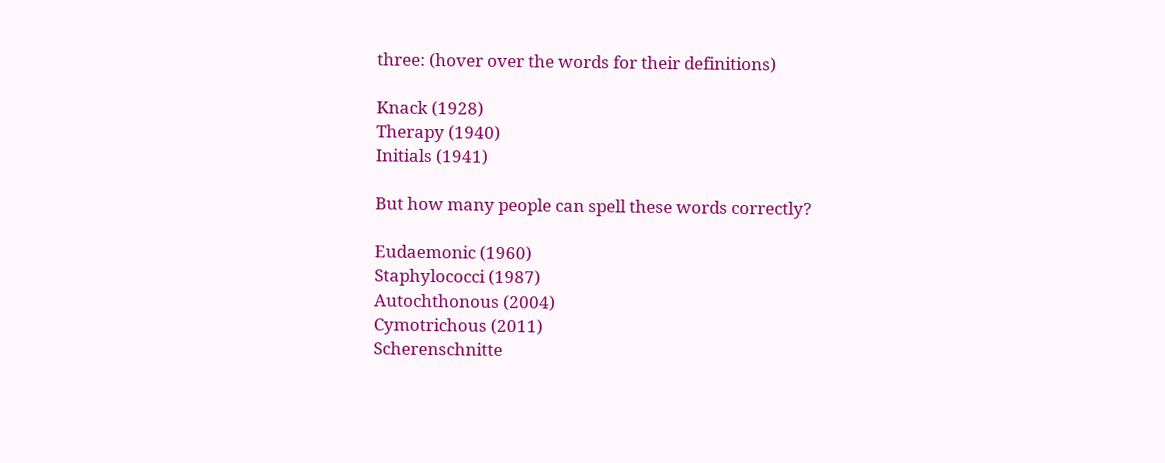three: (hover over the words for their definitions)

Knack (1928)
Therapy (1940)
Initials (1941)

But how many people can spell these words correctly?

Eudaemonic (1960)
Staphylococci (1987)
Autochthonous (2004)
Cymotrichous (2011)
Scherenschnitte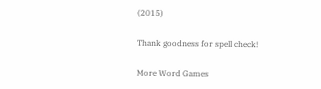(2015)

Thank goodness for spell check!

More Word Games